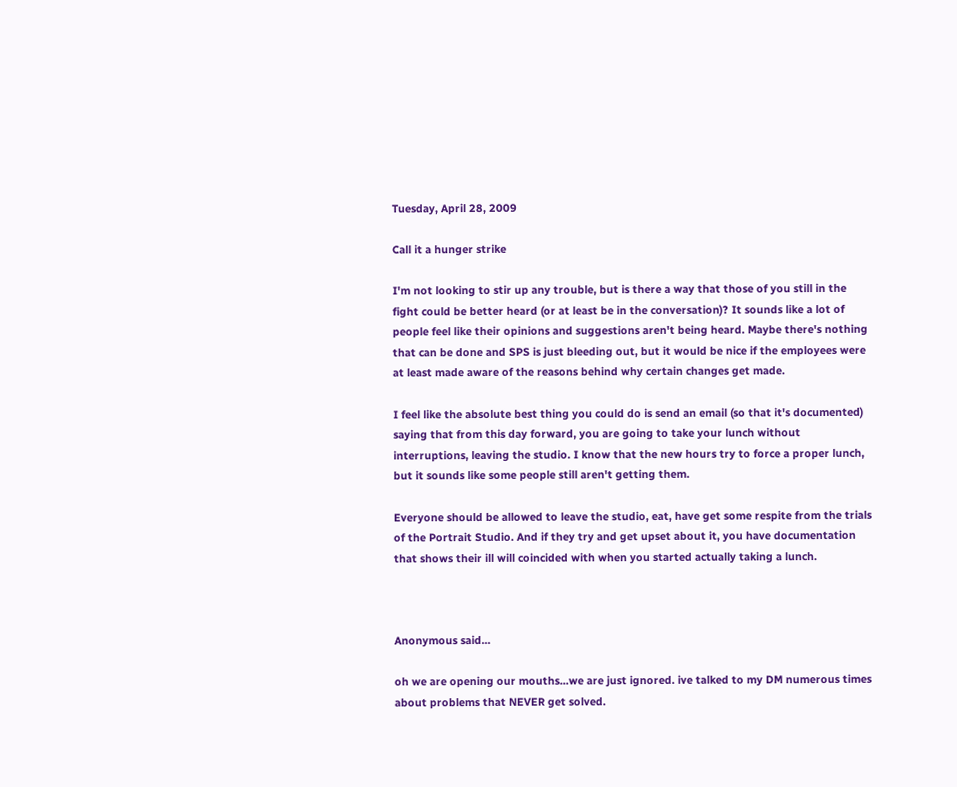Tuesday, April 28, 2009

Call it a hunger strike

I'm not looking to stir up any trouble, but is there a way that those of you still in the fight could be better heard (or at least be in the conversation)? It sounds like a lot of people feel like their opinions and suggestions aren't being heard. Maybe there's nothing that can be done and SPS is just bleeding out, but it would be nice if the employees were at least made aware of the reasons behind why certain changes get made.

I feel like the absolute best thing you could do is send an email (so that it's documented) saying that from this day forward, you are going to take your lunch without interruptions, leaving the studio. I know that the new hours try to force a proper lunch, but it sounds like some people still aren't getting them.

Everyone should be allowed to leave the studio, eat, have get some respite from the trials of the Portrait Studio. And if they try and get upset about it, you have documentation that shows their ill will coincided with when you started actually taking a lunch.



Anonymous said...

oh we are opening our mouths...we are just ignored. ive talked to my DM numerous times about problems that NEVER get solved.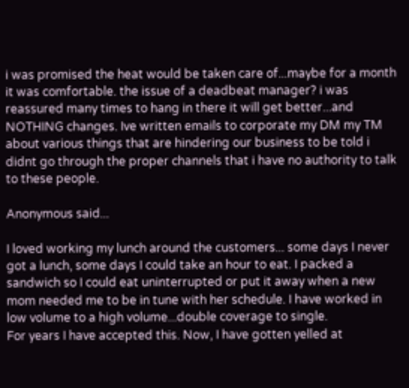i was promised the heat would be taken care of...maybe for a month it was comfortable. the issue of a deadbeat manager? i was reassured many times to hang in there it will get better...and NOTHING changes. Ive written emails to corporate my DM my TM about various things that are hindering our business to be told i didnt go through the proper channels that i have no authority to talk to these people.

Anonymous said...

I loved working my lunch around the customers... some days I never got a lunch, some days I could take an hour to eat. I packed a sandwich so I could eat uninterrupted or put it away when a new mom needed me to be in tune with her schedule. I have worked in low volume to a high volume...double coverage to single.
For years I have accepted this. Now, I have gotten yelled at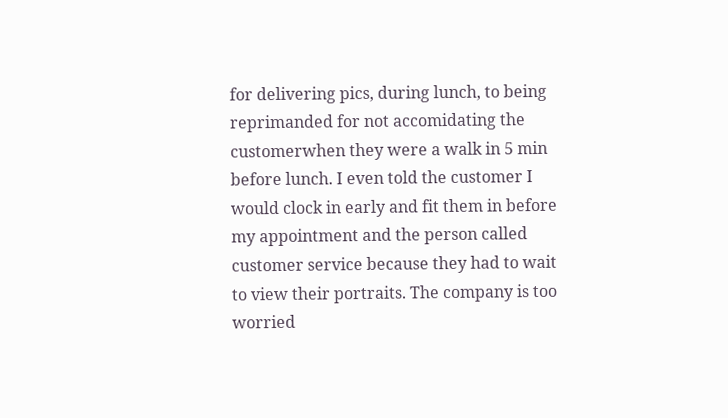for delivering pics, during lunch, to being reprimanded for not accomidating the customerwhen they were a walk in 5 min before lunch. I even told the customer I would clock in early and fit them in before my appointment and the person called customer service because they had to wait to view their portraits. The company is too worried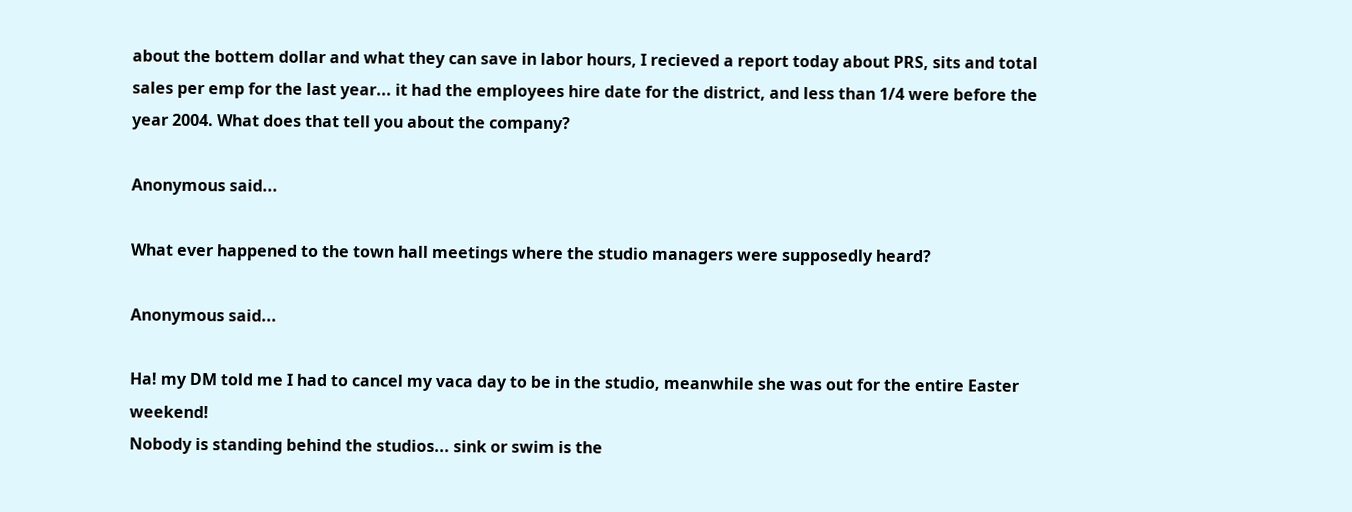about the bottem dollar and what they can save in labor hours, I recieved a report today about PRS, sits and total sales per emp for the last year... it had the employees hire date for the district, and less than 1/4 were before the year 2004. What does that tell you about the company?

Anonymous said...

What ever happened to the town hall meetings where the studio managers were supposedly heard?

Anonymous said...

Ha! my DM told me I had to cancel my vaca day to be in the studio, meanwhile she was out for the entire Easter weekend!
Nobody is standing behind the studios... sink or swim is the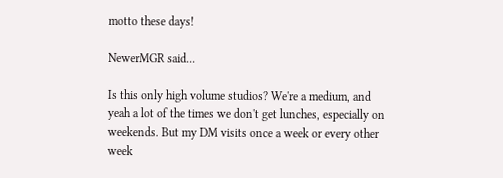motto these days!

NewerMGR said...

Is this only high volume studios? We're a medium, and yeah a lot of the times we don't get lunches, especially on weekends. But my DM visits once a week or every other week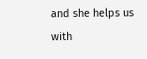and she helps us with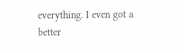everything. I even got a better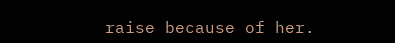raise because of her.